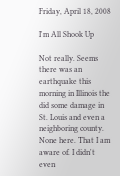Friday, April 18, 2008

I'm All Shook Up

Not really. Seems there was an earthquake this morning in Illinois the did some damage in St. Louis and even a neighboring county. None here. That I am aware of. I didn't even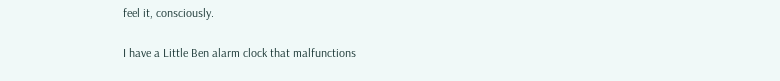feel it, consciously.

I have a Little Ben alarm clock that malfunctions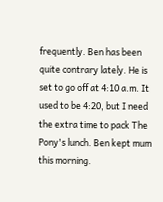frequently. Ben has been quite contrary lately. He is set to go off at 4:10 a.m. It used to be 4:20, but I need the extra time to pack The Pony's lunch. Ben kept mum this morning.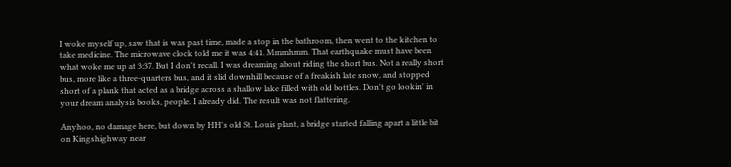I woke myself up, saw that is was past time, made a stop in the bathroom, then went to the kitchen to take medicine. The microwave clock told me it was 4:41. Mmmhmm. That earthquake must have been what woke me up at 3:37. But I don't recall. I was dreaming about riding the short bus. Not a really short bus, more like a three-quarters bus, and it slid downhill because of a freakish late snow, and stopped short of a plank that acted as a bridge across a shallow lake filled with old bottles. Don't go lookin' in your dream analysis books, people. I already did. The result was not flattering.

Anyhoo, no damage here, but down by HH's old St. Louis plant, a bridge started falling apart a little bit on Kingshighway near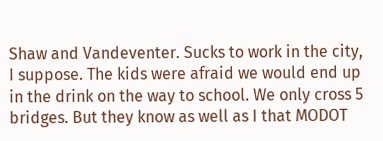Shaw and Vandeventer. Sucks to work in the city, I suppose. The kids were afraid we would end up in the drink on the way to school. We only cross 5 bridges. But they know as well as I that MODOT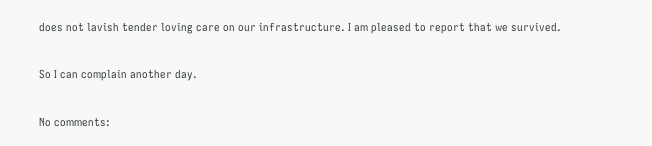does not lavish tender loving care on our infrastructure. I am pleased to report that we survived.

So I can complain another day.

No comments: